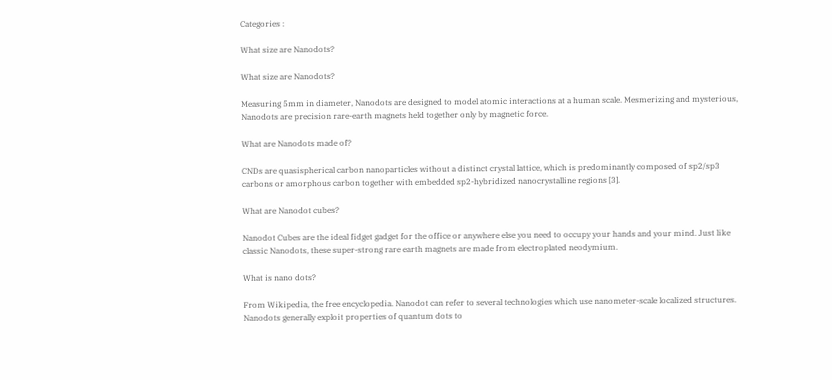Categories :

What size are Nanodots?

What size are Nanodots?

Measuring 5mm in diameter, Nanodots are designed to model atomic interactions at a human scale. Mesmerizing and mysterious, Nanodots are precision rare-earth magnets held together only by magnetic force.

What are Nanodots made of?

CNDs are quasispherical carbon nanoparticles without a distinct crystal lattice, which is predominantly composed of sp2/sp3 carbons or amorphous carbon together with embedded sp2-hybridized nanocrystalline regions [3].

What are Nanodot cubes?

Nanodot Cubes are the ideal fidget gadget for the office or anywhere else you need to occupy your hands and your mind. Just like classic Nanodots, these super-strong rare earth magnets are made from electroplated neodymium.

What is nano dots?

From Wikipedia, the free encyclopedia. Nanodot can refer to several technologies which use nanometer-scale localized structures. Nanodots generally exploit properties of quantum dots to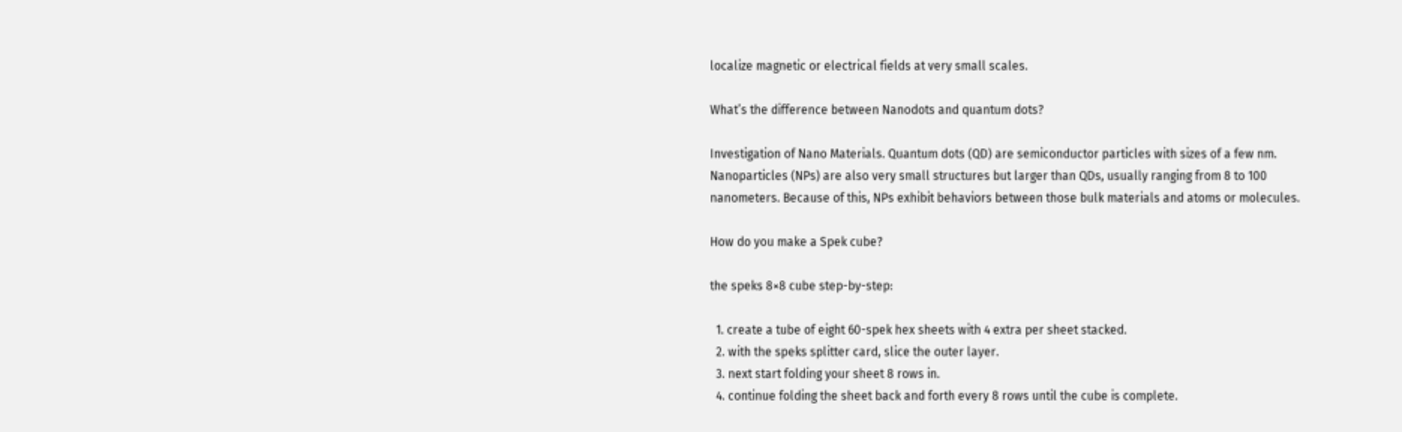localize magnetic or electrical fields at very small scales.

What’s the difference between Nanodots and quantum dots?

Investigation of Nano Materials. Quantum dots (QD) are semiconductor particles with sizes of a few nm. Nanoparticles (NPs) are also very small structures but larger than QDs, usually ranging from 8 to 100 nanometers. Because of this, NPs exhibit behaviors between those bulk materials and atoms or molecules.

How do you make a Spek cube?

the speks 8×8 cube step-by-step:

  1. create a tube of eight 60-spek hex sheets with 4 extra per sheet stacked.
  2. with the speks splitter card, slice the outer layer.
  3. next start folding your sheet 8 rows in.
  4. continue folding the sheet back and forth every 8 rows until the cube is complete.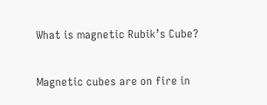What is magnetic Rubik’s Cube?

Magnetic cubes are on fire in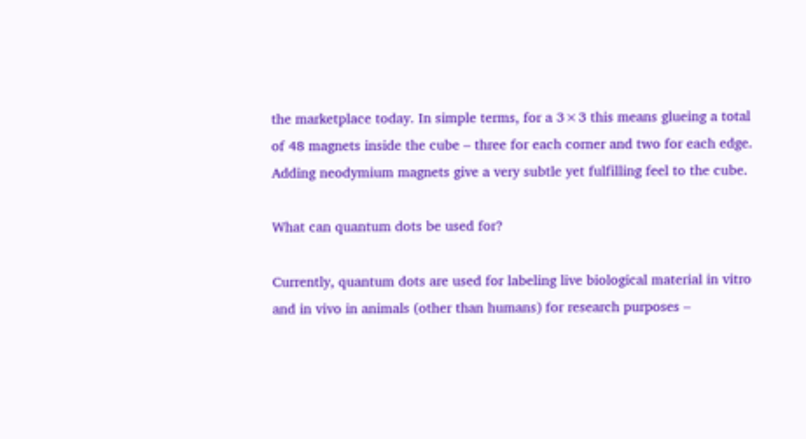the marketplace today. In simple terms, for a 3×3 this means glueing a total of 48 magnets inside the cube – three for each corner and two for each edge. Adding neodymium magnets give a very subtle yet fulfilling feel to the cube.

What can quantum dots be used for?

Currently, quantum dots are used for labeling live biological material in vitro and in vivo in animals (other than humans) for research purposes –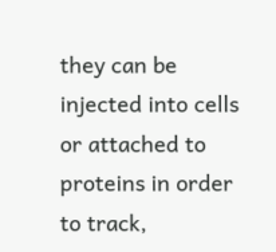they can be injected into cells or attached to proteins in order to track,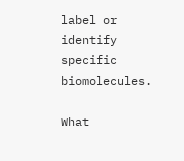label or identify specific biomolecules.

What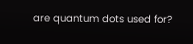are quantum dots used for?